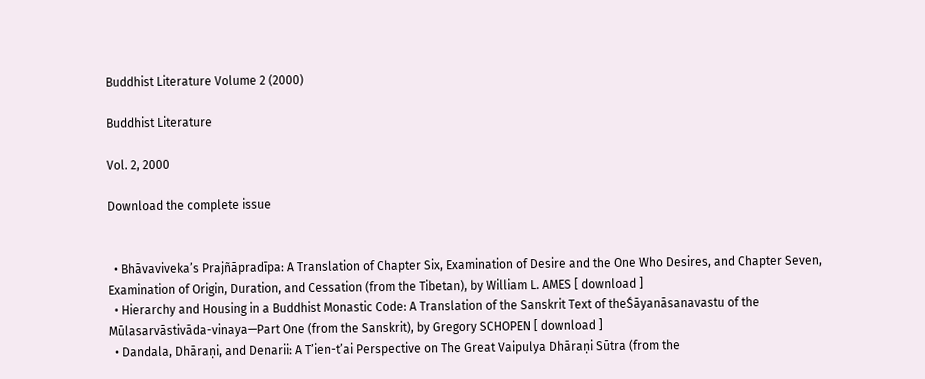Buddhist Literature Volume 2 (2000)

Buddhist Literature

Vol. 2, 2000

Download the complete issue


  • Bhāvaviveka’s Prajñāpradīpa: A Translation of Chapter Six, Examination of Desire and the One Who Desires, and Chapter Seven, Examination of Origin, Duration, and Cessation (from the Tibetan), by William L. AMES [ download ]
  • Hierarchy and Housing in a Buddhist Monastic Code: A Translation of the Sanskrit Text of theŚāyanāsanavastu of the Mūlasarvāstivāda-vinaya—Part One (from the Sanskrit), by Gregory SCHOPEN [ download ]
  • Dandala, Dhāraṇi, and Denarii: A T’ien-t’ai Perspective on The Great Vaipulya Dhāraṇi Sūtra (from the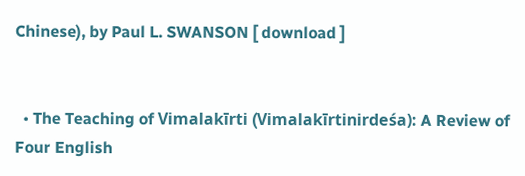Chinese), by Paul L. SWANSON [ download ]


  • The Teaching of Vimalakīrti (Vimalakīrtinirdeśa): A Review of Four English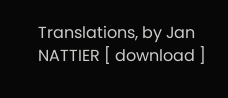Translations, by Jan NATTIER [ download ]